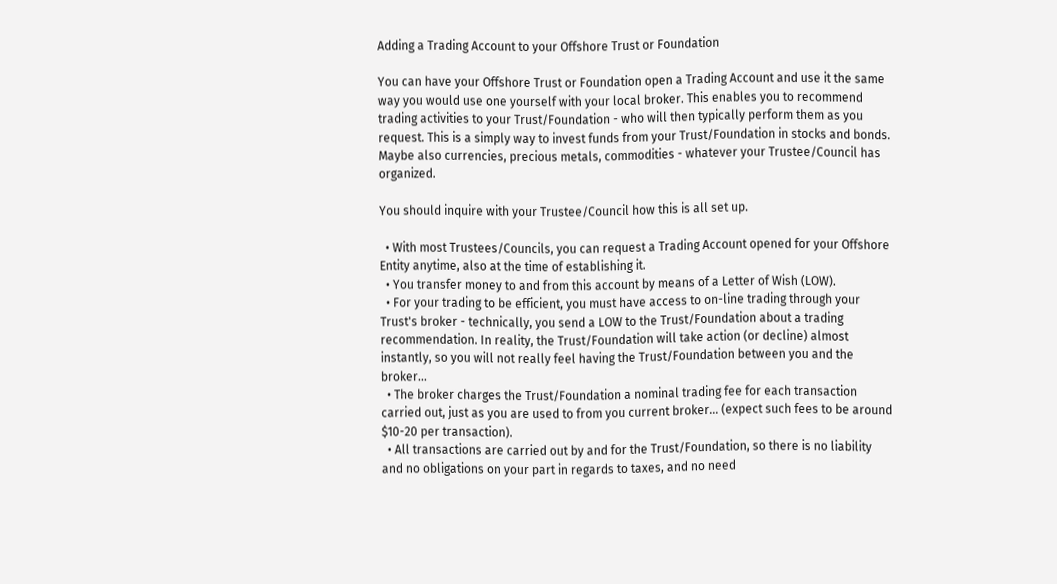Adding a Trading Account to your Offshore Trust or Foundation

You can have your Offshore Trust or Foundation open a Trading Account and use it the same way you would use one yourself with your local broker. This enables you to recommend trading activities to your Trust/Foundation - who will then typically perform them as you request. This is a simply way to invest funds from your Trust/Foundation in stocks and bonds. Maybe also currencies, precious metals, commodities - whatever your Trustee/Council has organized.

You should inquire with your Trustee/Council how this is all set up.

  • With most Trustees/Councils, you can request a Trading Account opened for your Offshore Entity anytime, also at the time of establishing it.
  • You transfer money to and from this account by means of a Letter of Wish (LOW).
  • For your trading to be efficient, you must have access to on-line trading through your Trust's broker - technically, you send a LOW to the Trust/Foundation about a trading recommendation. In reality, the Trust/Foundation will take action (or decline) almost instantly, so you will not really feel having the Trust/Foundation between you and the broker...
  • The broker charges the Trust/Foundation a nominal trading fee for each transaction carried out, just as you are used to from you current broker... (expect such fees to be around $10-20 per transaction).
  • All transactions are carried out by and for the Trust/Foundation, so there is no liability and no obligations on your part in regards to taxes, and no need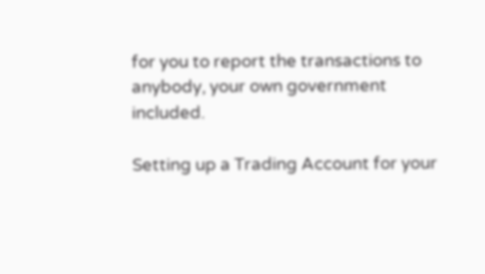for you to report the transactions to anybody, your own government included.

Setting up a Trading Account for your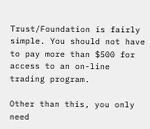Trust/Foundation is fairly simple. You should not have to pay more than $500 for access to an on-line trading program.

Other than this, you only need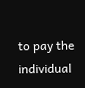to pay the individual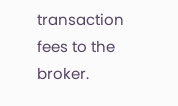transaction fees to the broker.